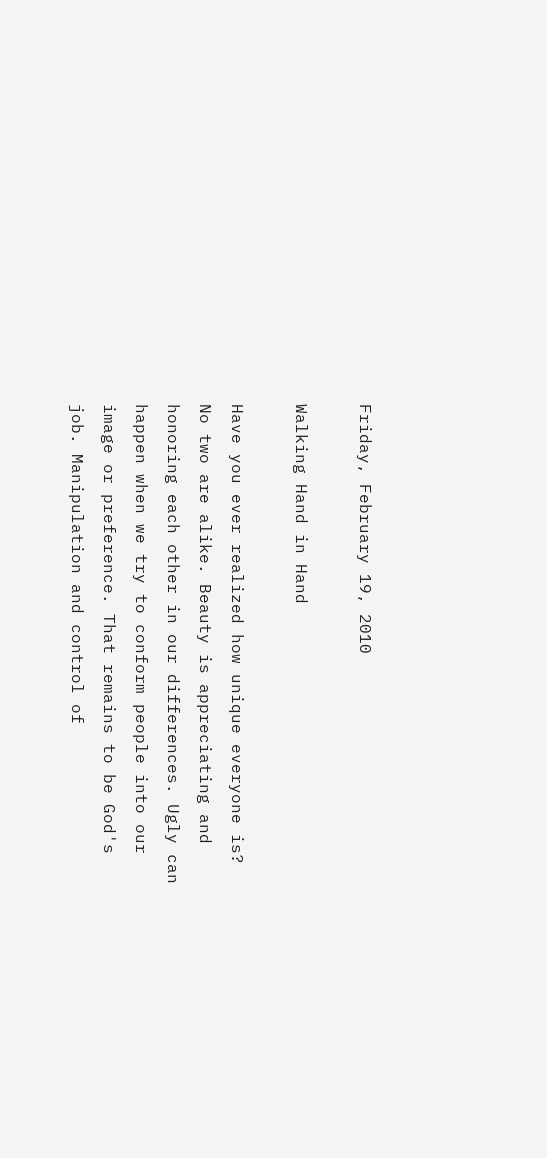Friday, February 19, 2010

Walking Hand in Hand

Have you ever realized how unique everyone is? No two are alike. Beauty is appreciating and honoring each other in our differences. Ugly can happen when we try to conform people into our image or preference. That remains to be God's job. Manipulation and control of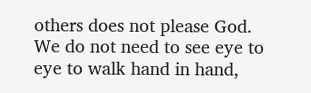others does not please God. We do not need to see eye to eye to walk hand in hand,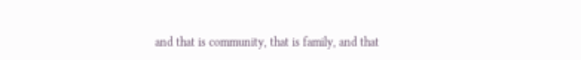and that is community, that is family, and that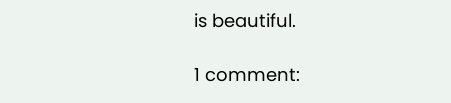is beautiful.

1 comment: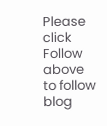Please click Follow above to follow blog